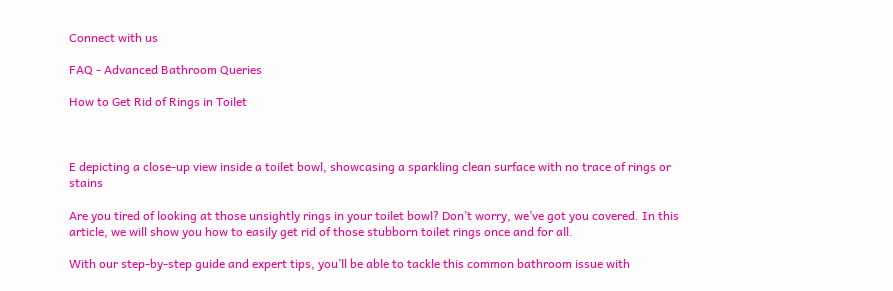Connect with us

FAQ - Advanced Bathroom Queries

How to Get Rid of Rings in Toilet



E depicting a close-up view inside a toilet bowl, showcasing a sparkling clean surface with no trace of rings or stains

Are you tired of looking at those unsightly rings in your toilet bowl? Don’t worry, we’ve got you covered. In this article, we will show you how to easily get rid of those stubborn toilet rings once and for all.

With our step-by-step guide and expert tips, you’ll be able to tackle this common bathroom issue with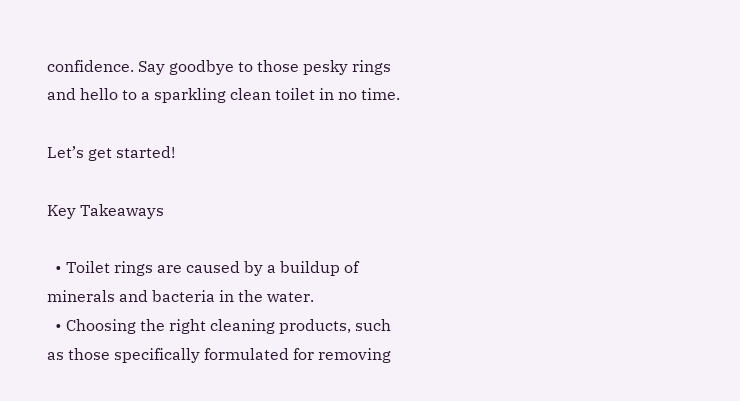confidence. Say goodbye to those pesky rings and hello to a sparkling clean toilet in no time.

Let’s get started!

Key Takeaways

  • Toilet rings are caused by a buildup of minerals and bacteria in the water.
  • Choosing the right cleaning products, such as those specifically formulated for removing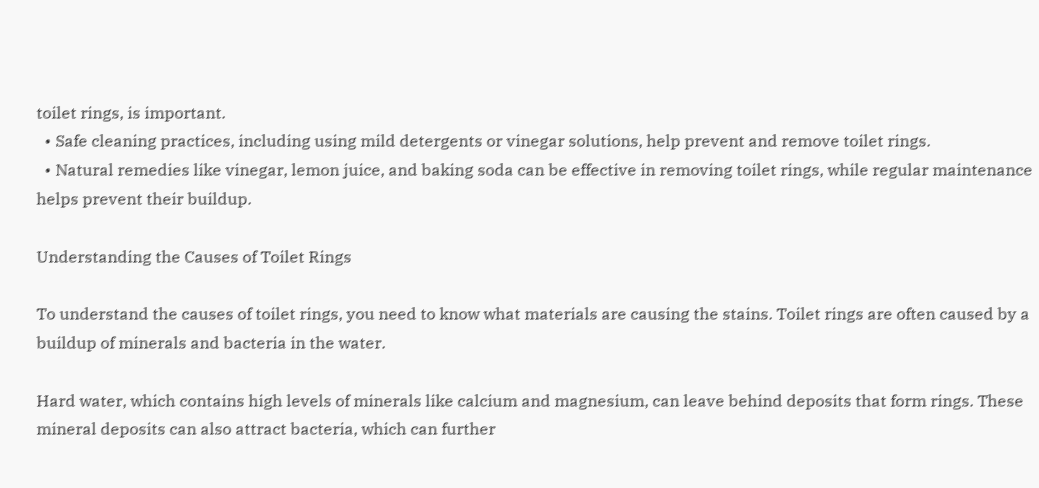toilet rings, is important.
  • Safe cleaning practices, including using mild detergents or vinegar solutions, help prevent and remove toilet rings.
  • Natural remedies like vinegar, lemon juice, and baking soda can be effective in removing toilet rings, while regular maintenance helps prevent their buildup.

Understanding the Causes of Toilet Rings

To understand the causes of toilet rings, you need to know what materials are causing the stains. Toilet rings are often caused by a buildup of minerals and bacteria in the water.

Hard water, which contains high levels of minerals like calcium and magnesium, can leave behind deposits that form rings. These mineral deposits can also attract bacteria, which can further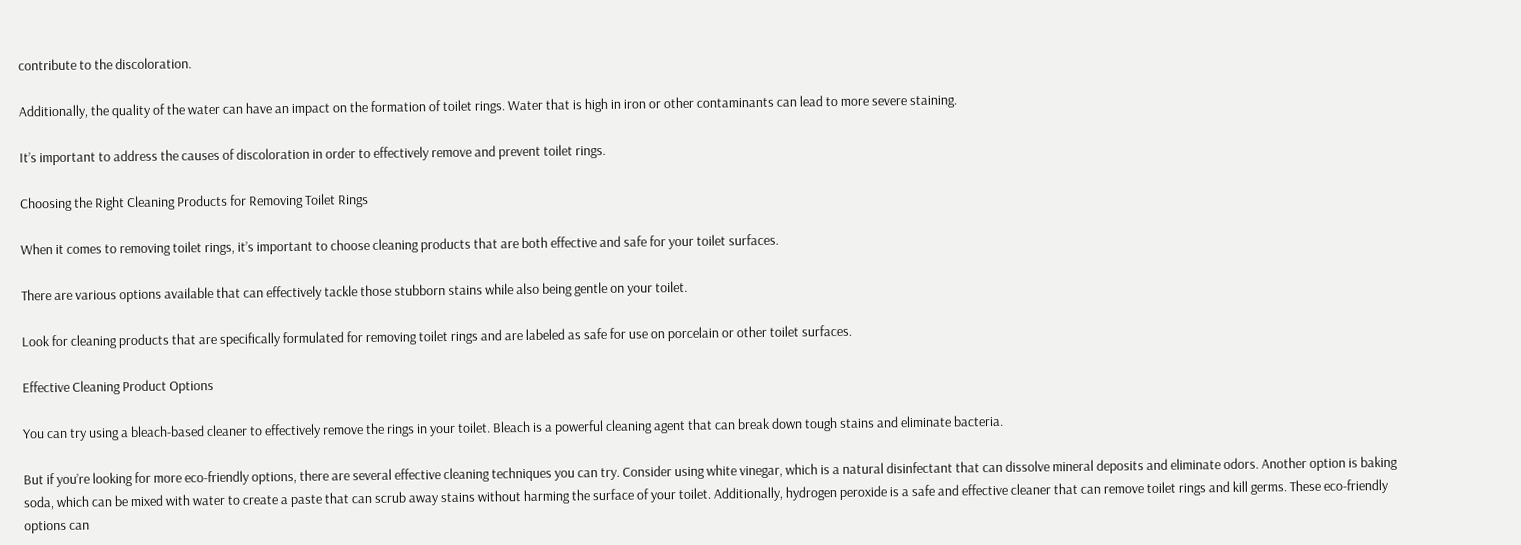contribute to the discoloration.

Additionally, the quality of the water can have an impact on the formation of toilet rings. Water that is high in iron or other contaminants can lead to more severe staining.

It’s important to address the causes of discoloration in order to effectively remove and prevent toilet rings.

Choosing the Right Cleaning Products for Removing Toilet Rings

When it comes to removing toilet rings, it’s important to choose cleaning products that are both effective and safe for your toilet surfaces.

There are various options available that can effectively tackle those stubborn stains while also being gentle on your toilet.

Look for cleaning products that are specifically formulated for removing toilet rings and are labeled as safe for use on porcelain or other toilet surfaces.

Effective Cleaning Product Options

You can try using a bleach-based cleaner to effectively remove the rings in your toilet. Bleach is a powerful cleaning agent that can break down tough stains and eliminate bacteria.

But if you’re looking for more eco-friendly options, there are several effective cleaning techniques you can try. Consider using white vinegar, which is a natural disinfectant that can dissolve mineral deposits and eliminate odors. Another option is baking soda, which can be mixed with water to create a paste that can scrub away stains without harming the surface of your toilet. Additionally, hydrogen peroxide is a safe and effective cleaner that can remove toilet rings and kill germs. These eco-friendly options can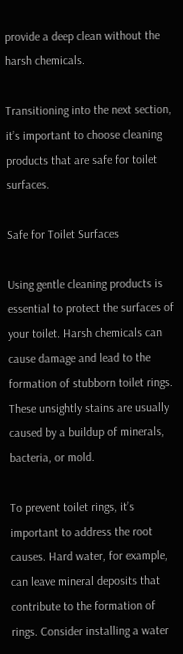provide a deep clean without the harsh chemicals.

Transitioning into the next section, it’s important to choose cleaning products that are safe for toilet surfaces.

Safe for Toilet Surfaces

Using gentle cleaning products is essential to protect the surfaces of your toilet. Harsh chemicals can cause damage and lead to the formation of stubborn toilet rings. These unsightly stains are usually caused by a buildup of minerals, bacteria, or mold.

To prevent toilet rings, it’s important to address the root causes. Hard water, for example, can leave mineral deposits that contribute to the formation of rings. Consider installing a water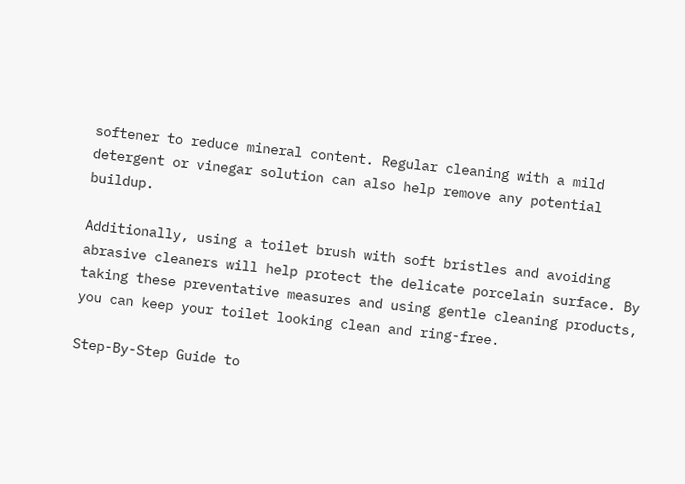softener to reduce mineral content. Regular cleaning with a mild detergent or vinegar solution can also help remove any potential buildup.

Additionally, using a toilet brush with soft bristles and avoiding abrasive cleaners will help protect the delicate porcelain surface. By taking these preventative measures and using gentle cleaning products, you can keep your toilet looking clean and ring-free.

Step-By-Step Guide to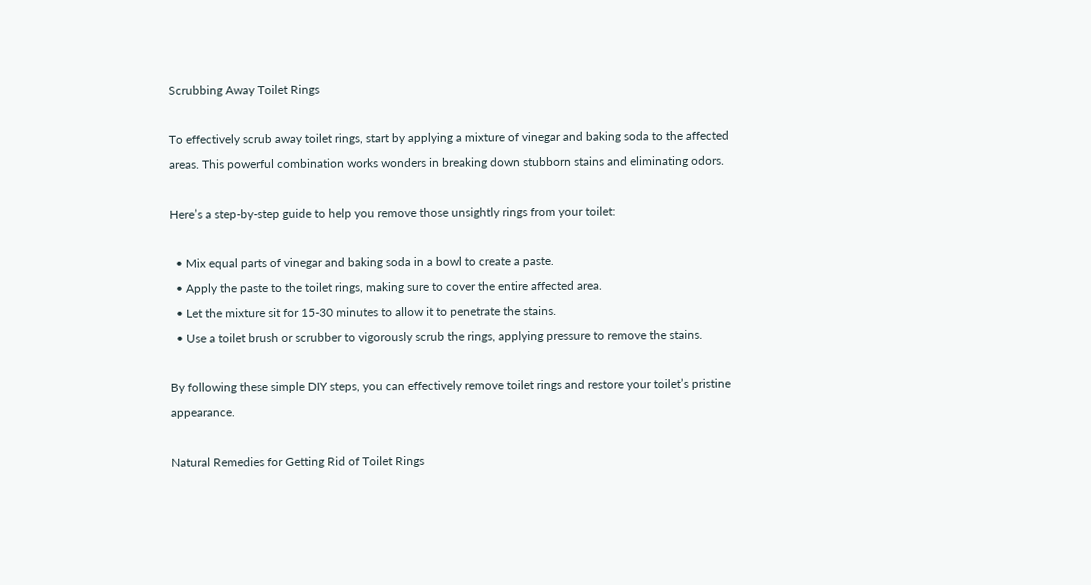Scrubbing Away Toilet Rings

To effectively scrub away toilet rings, start by applying a mixture of vinegar and baking soda to the affected areas. This powerful combination works wonders in breaking down stubborn stains and eliminating odors.

Here’s a step-by-step guide to help you remove those unsightly rings from your toilet:

  • Mix equal parts of vinegar and baking soda in a bowl to create a paste.
  • Apply the paste to the toilet rings, making sure to cover the entire affected area.
  • Let the mixture sit for 15-30 minutes to allow it to penetrate the stains.
  • Use a toilet brush or scrubber to vigorously scrub the rings, applying pressure to remove the stains.

By following these simple DIY steps, you can effectively remove toilet rings and restore your toilet’s pristine appearance.

Natural Remedies for Getting Rid of Toilet Rings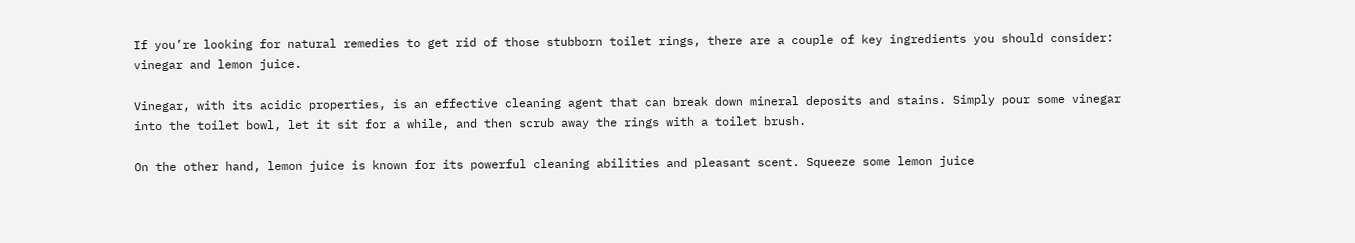If you’re looking for natural remedies to get rid of those stubborn toilet rings, there are a couple of key ingredients you should consider: vinegar and lemon juice.

Vinegar, with its acidic properties, is an effective cleaning agent that can break down mineral deposits and stains. Simply pour some vinegar into the toilet bowl, let it sit for a while, and then scrub away the rings with a toilet brush.

On the other hand, lemon juice is known for its powerful cleaning abilities and pleasant scent. Squeeze some lemon juice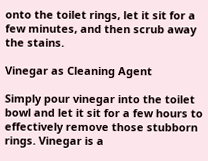onto the toilet rings, let it sit for a few minutes, and then scrub away the stains.

Vinegar as Cleaning Agent

Simply pour vinegar into the toilet bowl and let it sit for a few hours to effectively remove those stubborn rings. Vinegar is a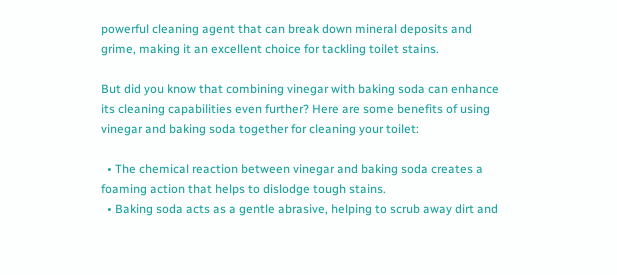powerful cleaning agent that can break down mineral deposits and grime, making it an excellent choice for tackling toilet stains.

But did you know that combining vinegar with baking soda can enhance its cleaning capabilities even further? Here are some benefits of using vinegar and baking soda together for cleaning your toilet:

  • The chemical reaction between vinegar and baking soda creates a foaming action that helps to dislodge tough stains.
  • Baking soda acts as a gentle abrasive, helping to scrub away dirt and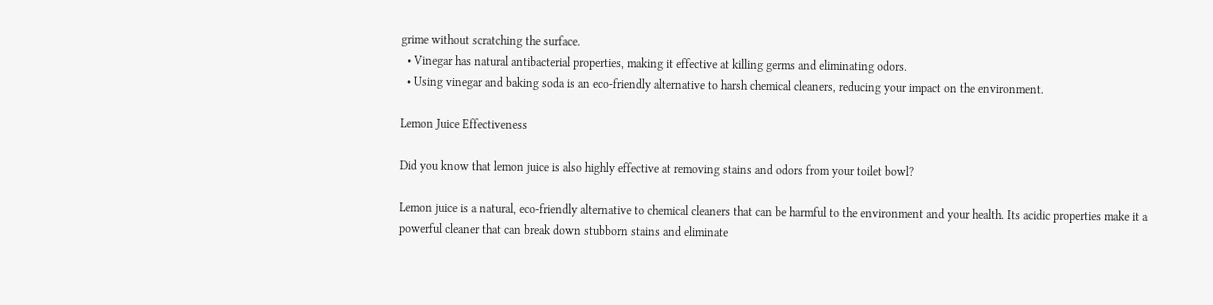grime without scratching the surface.
  • Vinegar has natural antibacterial properties, making it effective at killing germs and eliminating odors.
  • Using vinegar and baking soda is an eco-friendly alternative to harsh chemical cleaners, reducing your impact on the environment.

Lemon Juice Effectiveness

Did you know that lemon juice is also highly effective at removing stains and odors from your toilet bowl?

Lemon juice is a natural, eco-friendly alternative to chemical cleaners that can be harmful to the environment and your health. Its acidic properties make it a powerful cleaner that can break down stubborn stains and eliminate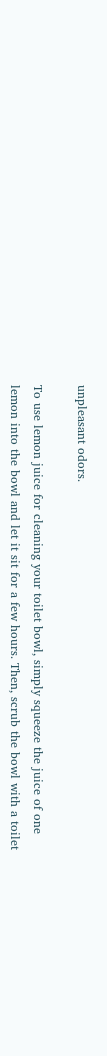unpleasant odors.

To use lemon juice for cleaning your toilet bowl, simply squeeze the juice of one lemon into the bowl and let it sit for a few hours. Then, scrub the bowl with a toilet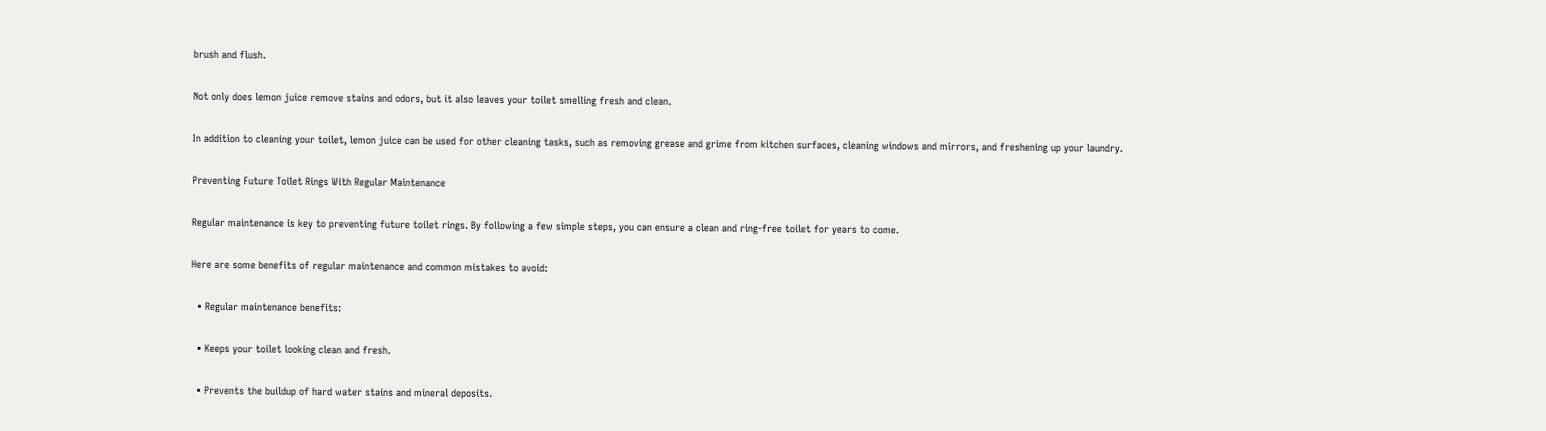brush and flush.

Not only does lemon juice remove stains and odors, but it also leaves your toilet smelling fresh and clean.

In addition to cleaning your toilet, lemon juice can be used for other cleaning tasks, such as removing grease and grime from kitchen surfaces, cleaning windows and mirrors, and freshening up your laundry.

Preventing Future Toilet Rings With Regular Maintenance

Regular maintenance is key to preventing future toilet rings. By following a few simple steps, you can ensure a clean and ring-free toilet for years to come.

Here are some benefits of regular maintenance and common mistakes to avoid:

  • Regular maintenance benefits:

  • Keeps your toilet looking clean and fresh.

  • Prevents the buildup of hard water stains and mineral deposits.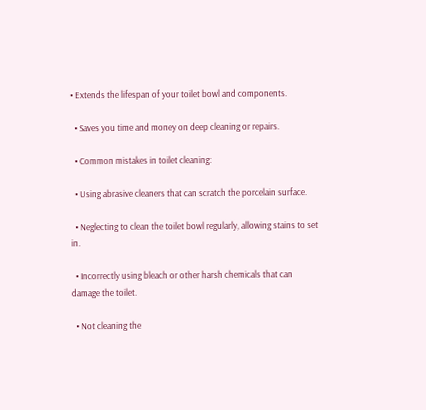• Extends the lifespan of your toilet bowl and components.

  • Saves you time and money on deep cleaning or repairs.

  • Common mistakes in toilet cleaning:

  • Using abrasive cleaners that can scratch the porcelain surface.

  • Neglecting to clean the toilet bowl regularly, allowing stains to set in.

  • Incorrectly using bleach or other harsh chemicals that can damage the toilet.

  • Not cleaning the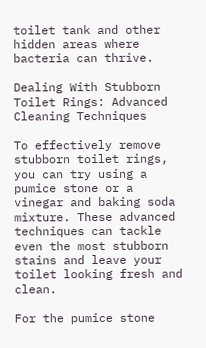toilet tank and other hidden areas where bacteria can thrive.

Dealing With Stubborn Toilet Rings: Advanced Cleaning Techniques

To effectively remove stubborn toilet rings, you can try using a pumice stone or a vinegar and baking soda mixture. These advanced techniques can tackle even the most stubborn stains and leave your toilet looking fresh and clean.

For the pumice stone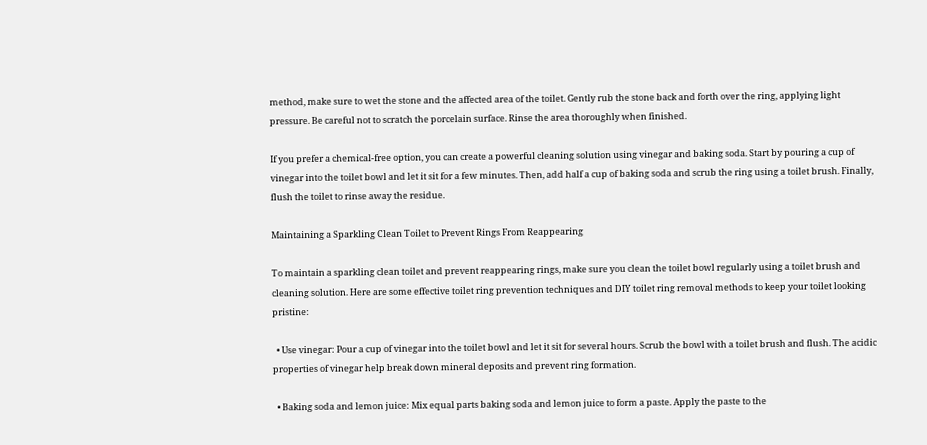method, make sure to wet the stone and the affected area of the toilet. Gently rub the stone back and forth over the ring, applying light pressure. Be careful not to scratch the porcelain surface. Rinse the area thoroughly when finished.

If you prefer a chemical-free option, you can create a powerful cleaning solution using vinegar and baking soda. Start by pouring a cup of vinegar into the toilet bowl and let it sit for a few minutes. Then, add half a cup of baking soda and scrub the ring using a toilet brush. Finally, flush the toilet to rinse away the residue.

Maintaining a Sparkling Clean Toilet to Prevent Rings From Reappearing

To maintain a sparkling clean toilet and prevent reappearing rings, make sure you clean the toilet bowl regularly using a toilet brush and cleaning solution. Here are some effective toilet ring prevention techniques and DIY toilet ring removal methods to keep your toilet looking pristine:

  • Use vinegar: Pour a cup of vinegar into the toilet bowl and let it sit for several hours. Scrub the bowl with a toilet brush and flush. The acidic properties of vinegar help break down mineral deposits and prevent ring formation.

  • Baking soda and lemon juice: Mix equal parts baking soda and lemon juice to form a paste. Apply the paste to the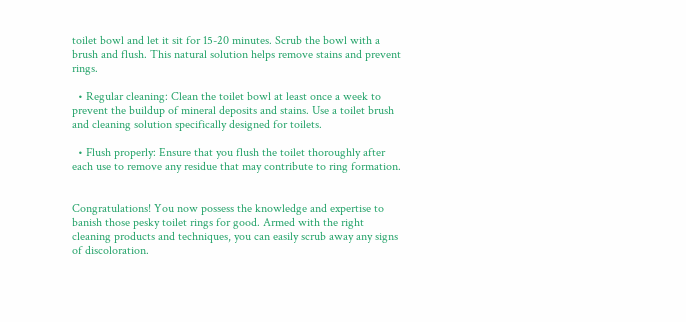toilet bowl and let it sit for 15-20 minutes. Scrub the bowl with a brush and flush. This natural solution helps remove stains and prevent rings.

  • Regular cleaning: Clean the toilet bowl at least once a week to prevent the buildup of mineral deposits and stains. Use a toilet brush and cleaning solution specifically designed for toilets.

  • Flush properly: Ensure that you flush the toilet thoroughly after each use to remove any residue that may contribute to ring formation.


Congratulations! You now possess the knowledge and expertise to banish those pesky toilet rings for good. Armed with the right cleaning products and techniques, you can easily scrub away any signs of discoloration.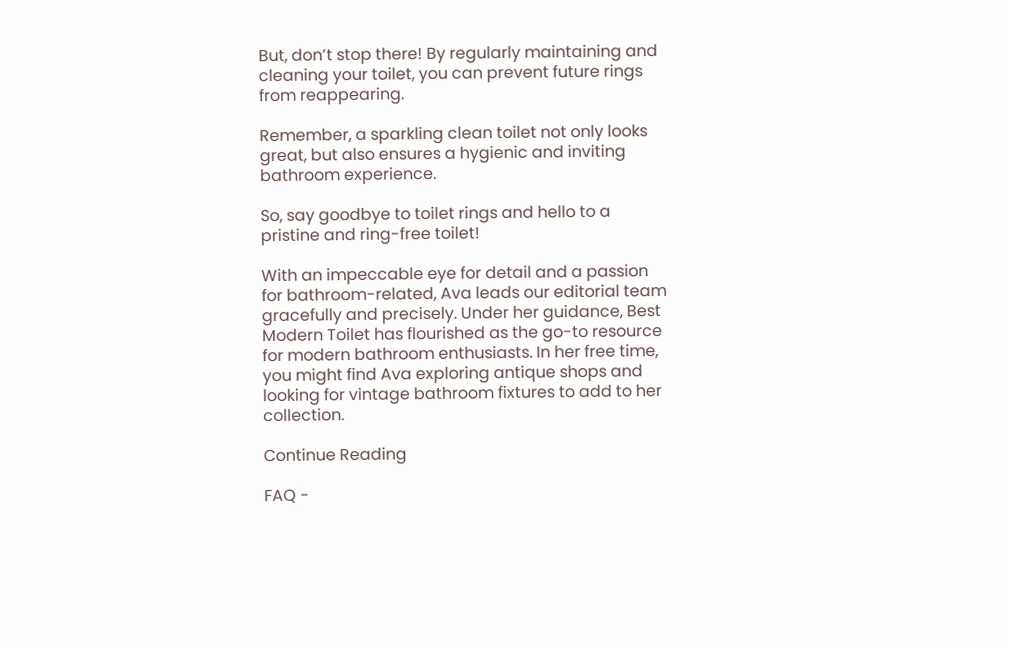But, don’t stop there! By regularly maintaining and cleaning your toilet, you can prevent future rings from reappearing.

Remember, a sparkling clean toilet not only looks great, but also ensures a hygienic and inviting bathroom experience.

So, say goodbye to toilet rings and hello to a pristine and ring-free toilet!

With an impeccable eye for detail and a passion for bathroom-related, Ava leads our editorial team gracefully and precisely. Under her guidance, Best Modern Toilet has flourished as the go-to resource for modern bathroom enthusiasts. In her free time, you might find Ava exploring antique shops and looking for vintage bathroom fixtures to add to her collection.

Continue Reading

FAQ -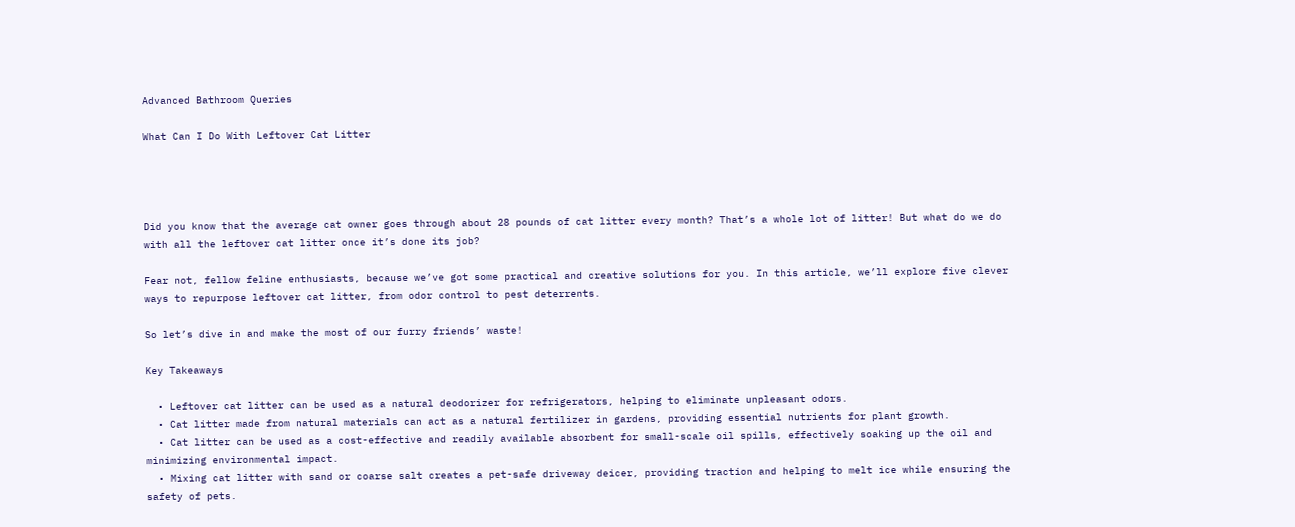Advanced Bathroom Queries

What Can I Do With Leftover Cat Litter




Did you know that the average cat owner goes through about 28 pounds of cat litter every month? That’s a whole lot of litter! But what do we do with all the leftover cat litter once it’s done its job?

Fear not, fellow feline enthusiasts, because we’ve got some practical and creative solutions for you. In this article, we’ll explore five clever ways to repurpose leftover cat litter, from odor control to pest deterrents.

So let’s dive in and make the most of our furry friends’ waste!

Key Takeaways

  • Leftover cat litter can be used as a natural deodorizer for refrigerators, helping to eliminate unpleasant odors.
  • Cat litter made from natural materials can act as a natural fertilizer in gardens, providing essential nutrients for plant growth.
  • Cat litter can be used as a cost-effective and readily available absorbent for small-scale oil spills, effectively soaking up the oil and minimizing environmental impact.
  • Mixing cat litter with sand or coarse salt creates a pet-safe driveway deicer, providing traction and helping to melt ice while ensuring the safety of pets.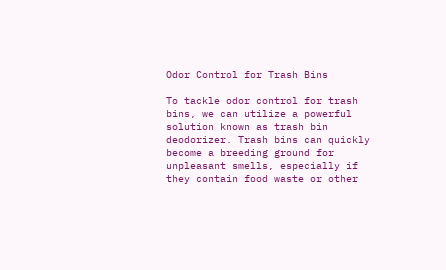Odor Control for Trash Bins

To tackle odor control for trash bins, we can utilize a powerful solution known as trash bin deodorizer. Trash bins can quickly become a breeding ground for unpleasant smells, especially if they contain food waste or other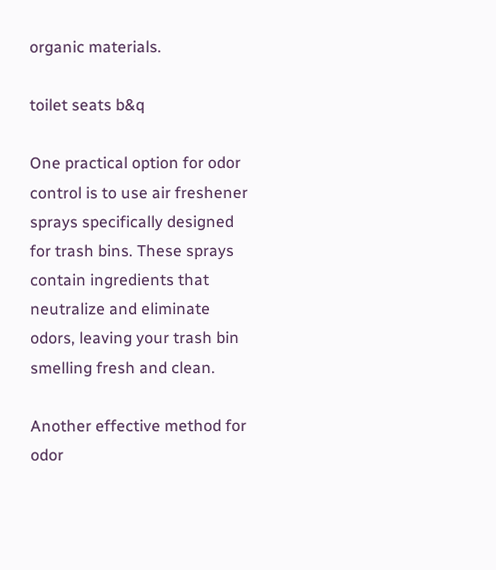organic materials.

toilet seats b&q

One practical option for odor control is to use air freshener sprays specifically designed for trash bins. These sprays contain ingredients that neutralize and eliminate odors, leaving your trash bin smelling fresh and clean.

Another effective method for odor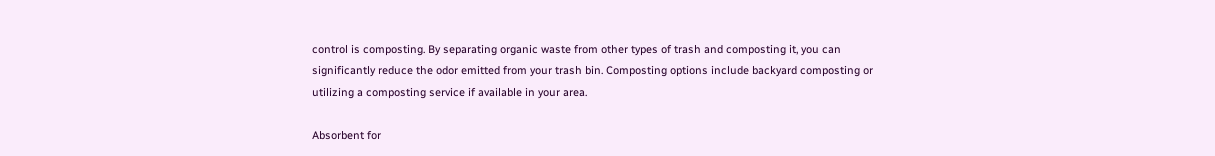control is composting. By separating organic waste from other types of trash and composting it, you can significantly reduce the odor emitted from your trash bin. Composting options include backyard composting or utilizing a composting service if available in your area.

Absorbent for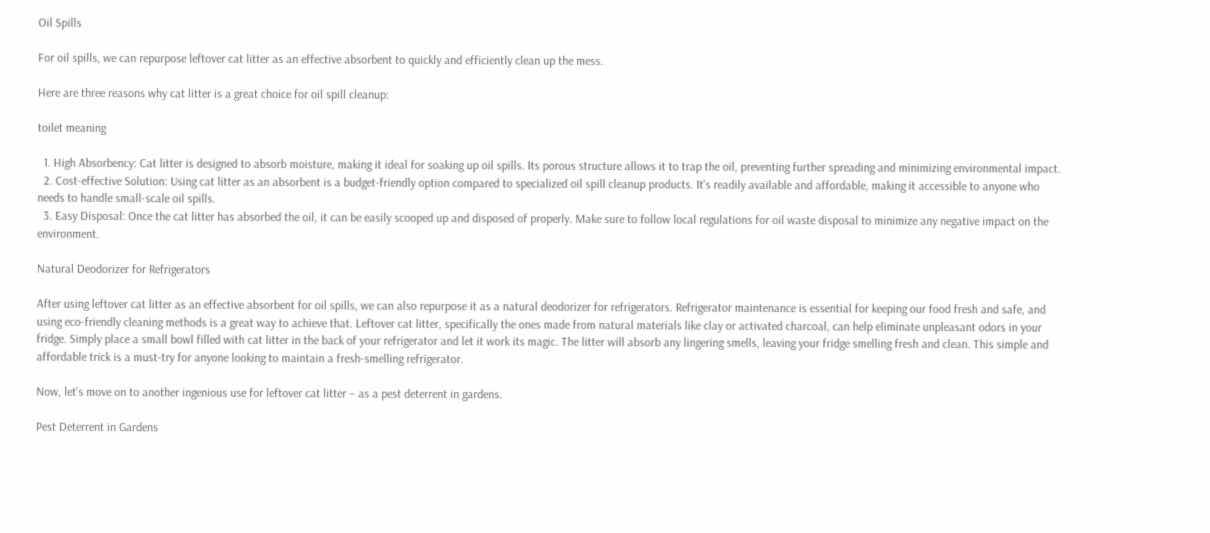Oil Spills

For oil spills, we can repurpose leftover cat litter as an effective absorbent to quickly and efficiently clean up the mess.

Here are three reasons why cat litter is a great choice for oil spill cleanup:

toilet meaning

  1. High Absorbency: Cat litter is designed to absorb moisture, making it ideal for soaking up oil spills. Its porous structure allows it to trap the oil, preventing further spreading and minimizing environmental impact.
  2. Cost-effective Solution: Using cat litter as an absorbent is a budget-friendly option compared to specialized oil spill cleanup products. It’s readily available and affordable, making it accessible to anyone who needs to handle small-scale oil spills.
  3. Easy Disposal: Once the cat litter has absorbed the oil, it can be easily scooped up and disposed of properly. Make sure to follow local regulations for oil waste disposal to minimize any negative impact on the environment.

Natural Deodorizer for Refrigerators

After using leftover cat litter as an effective absorbent for oil spills, we can also repurpose it as a natural deodorizer for refrigerators. Refrigerator maintenance is essential for keeping our food fresh and safe, and using eco-friendly cleaning methods is a great way to achieve that. Leftover cat litter, specifically the ones made from natural materials like clay or activated charcoal, can help eliminate unpleasant odors in your fridge. Simply place a small bowl filled with cat litter in the back of your refrigerator and let it work its magic. The litter will absorb any lingering smells, leaving your fridge smelling fresh and clean. This simple and affordable trick is a must-try for anyone looking to maintain a fresh-smelling refrigerator.

Now, let’s move on to another ingenious use for leftover cat litter – as a pest deterrent in gardens.

Pest Deterrent in Gardens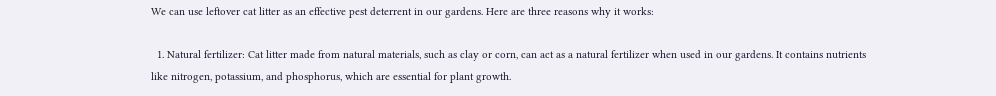We can use leftover cat litter as an effective pest deterrent in our gardens. Here are three reasons why it works:

  1. Natural fertilizer: Cat litter made from natural materials, such as clay or corn, can act as a natural fertilizer when used in our gardens. It contains nutrients like nitrogen, potassium, and phosphorus, which are essential for plant growth.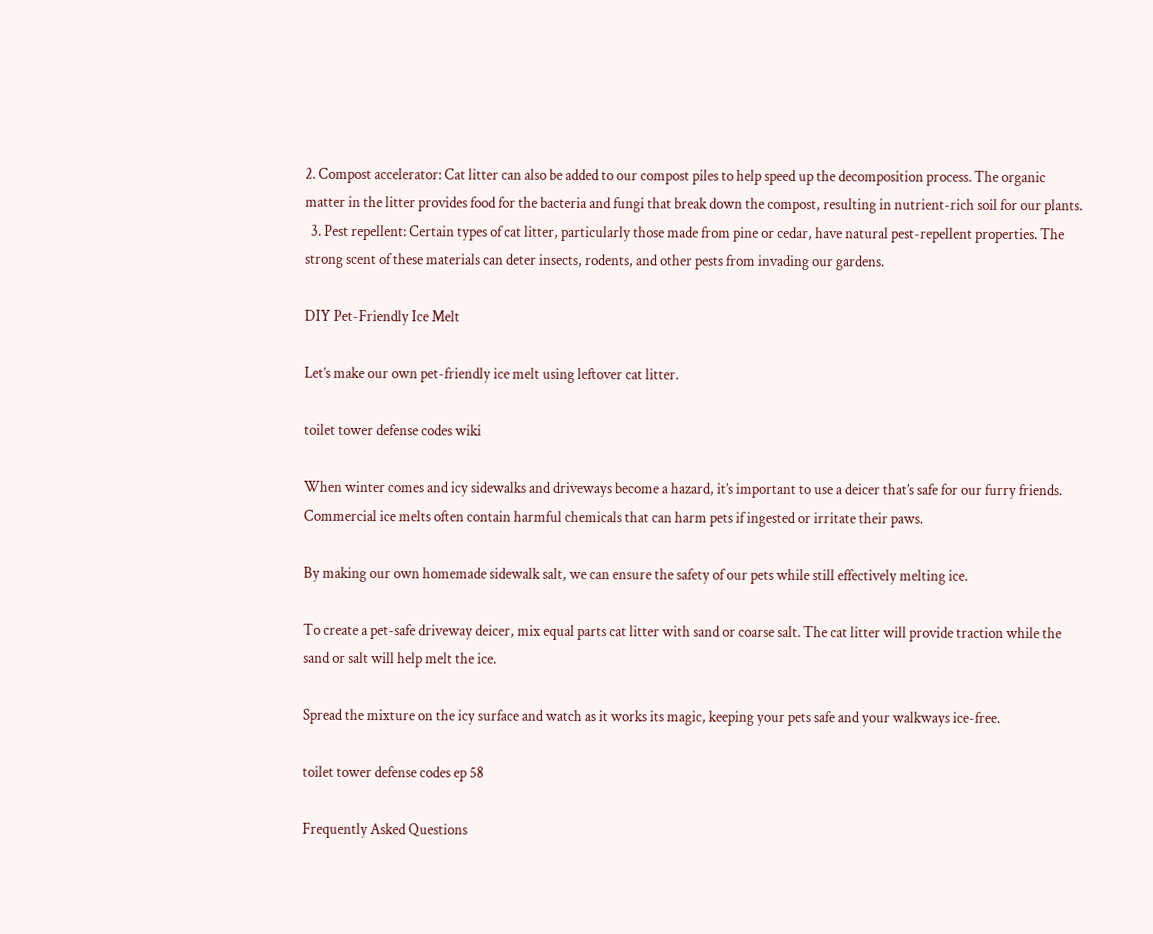2. Compost accelerator: Cat litter can also be added to our compost piles to help speed up the decomposition process. The organic matter in the litter provides food for the bacteria and fungi that break down the compost, resulting in nutrient-rich soil for our plants.
  3. Pest repellent: Certain types of cat litter, particularly those made from pine or cedar, have natural pest-repellent properties. The strong scent of these materials can deter insects, rodents, and other pests from invading our gardens.

DIY Pet-Friendly Ice Melt

Let’s make our own pet-friendly ice melt using leftover cat litter.

toilet tower defense codes wiki

When winter comes and icy sidewalks and driveways become a hazard, it’s important to use a deicer that’s safe for our furry friends. Commercial ice melts often contain harmful chemicals that can harm pets if ingested or irritate their paws.

By making our own homemade sidewalk salt, we can ensure the safety of our pets while still effectively melting ice.

To create a pet-safe driveway deicer, mix equal parts cat litter with sand or coarse salt. The cat litter will provide traction while the sand or salt will help melt the ice.

Spread the mixture on the icy surface and watch as it works its magic, keeping your pets safe and your walkways ice-free.

toilet tower defense codes ep 58

Frequently Asked Questions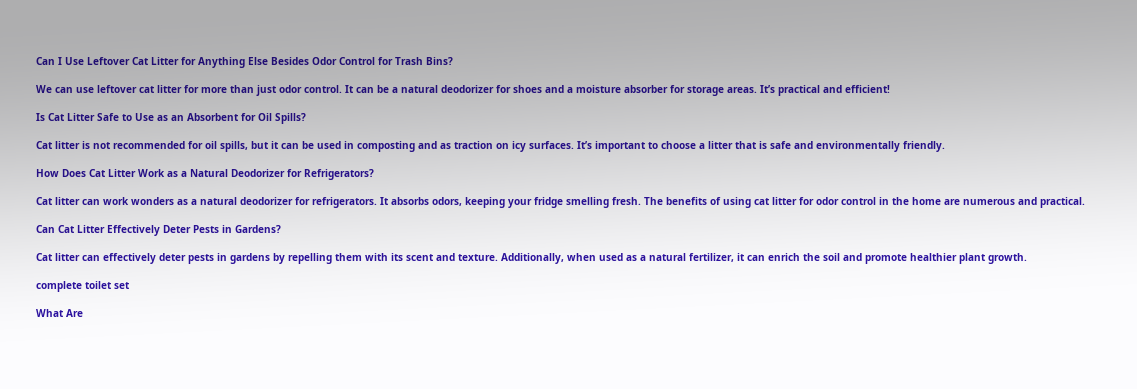Can I Use Leftover Cat Litter for Anything Else Besides Odor Control for Trash Bins?

We can use leftover cat litter for more than just odor control. It can be a natural deodorizer for shoes and a moisture absorber for storage areas. It’s practical and efficient!

Is Cat Litter Safe to Use as an Absorbent for Oil Spills?

Cat litter is not recommended for oil spills, but it can be used in composting and as traction on icy surfaces. It’s important to choose a litter that is safe and environmentally friendly.

How Does Cat Litter Work as a Natural Deodorizer for Refrigerators?

Cat litter can work wonders as a natural deodorizer for refrigerators. It absorbs odors, keeping your fridge smelling fresh. The benefits of using cat litter for odor control in the home are numerous and practical.

Can Cat Litter Effectively Deter Pests in Gardens?

Cat litter can effectively deter pests in gardens by repelling them with its scent and texture. Additionally, when used as a natural fertilizer, it can enrich the soil and promote healthier plant growth.

complete toilet set

What Are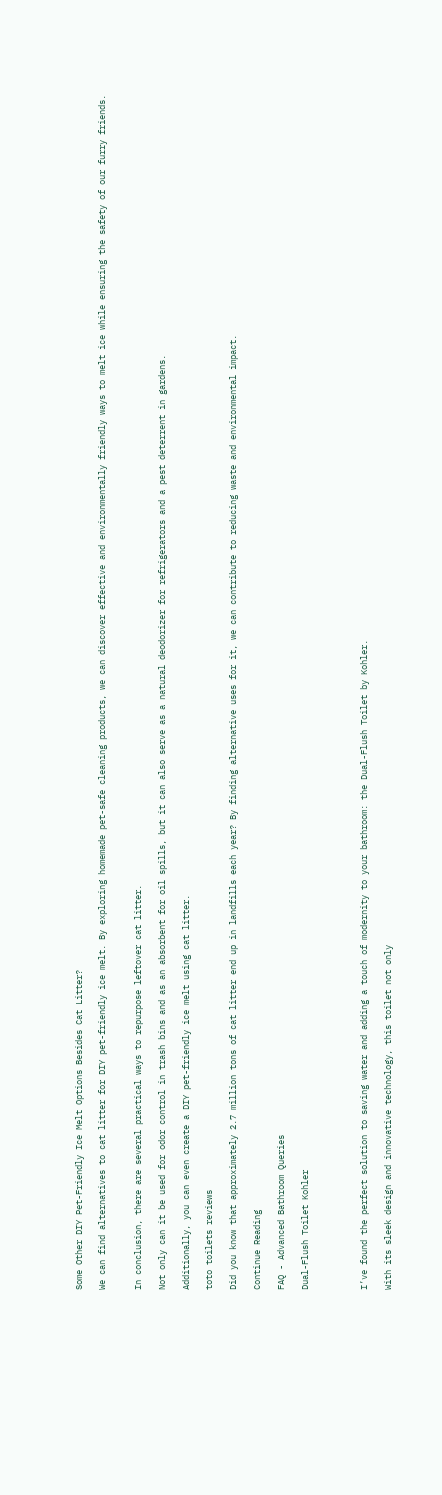Some Other DIY Pet-Friendly Ice Melt Options Besides Cat Litter?

We can find alternatives to cat litter for DIY pet-friendly ice melt. By exploring homemade pet-safe cleaning products, we can discover effective and environmentally friendly ways to melt ice while ensuring the safety of our furry friends.


In conclusion, there are several practical ways to repurpose leftover cat litter.

Not only can it be used for odor control in trash bins and as an absorbent for oil spills, but it can also serve as a natural deodorizer for refrigerators and a pest deterrent in gardens.

Additionally, you can even create a DIY pet-friendly ice melt using cat litter.

toto toilets reviews

Did you know that approximately 2.7 million tons of cat litter end up in landfills each year? By finding alternative uses for it, we can contribute to reducing waste and environmental impact.

Continue Reading

FAQ - Advanced Bathroom Queries

Dual-Flush Toilet Kohler




I’ve found the perfect solution to saving water and adding a touch of modernity to your bathroom: the Dual-Flush Toilet by Kohler.

With its sleek design and innovative technology, this toilet not only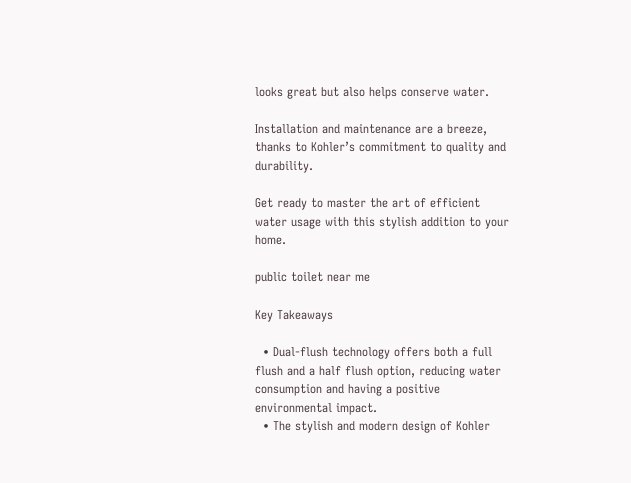looks great but also helps conserve water.

Installation and maintenance are a breeze, thanks to Kohler’s commitment to quality and durability.

Get ready to master the art of efficient water usage with this stylish addition to your home.

public toilet near me

Key Takeaways

  • Dual-flush technology offers both a full flush and a half flush option, reducing water consumption and having a positive environmental impact.
  • The stylish and modern design of Kohler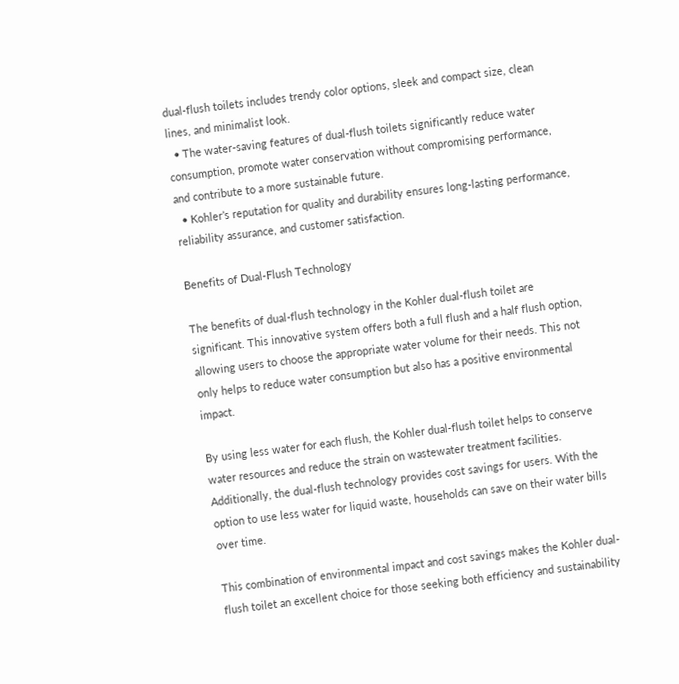dual-flush toilets includes trendy color options, sleek and compact size, clean lines, and minimalist look.
  • The water-saving features of dual-flush toilets significantly reduce water consumption, promote water conservation without compromising performance, and contribute to a more sustainable future.
  • Kohler’s reputation for quality and durability ensures long-lasting performance, reliability assurance, and customer satisfaction.

Benefits of Dual-Flush Technology

The benefits of dual-flush technology in the Kohler dual-flush toilet are significant. This innovative system offers both a full flush and a half flush option, allowing users to choose the appropriate water volume for their needs. This not only helps to reduce water consumption but also has a positive environmental impact.

By using less water for each flush, the Kohler dual-flush toilet helps to conserve water resources and reduce the strain on wastewater treatment facilities. Additionally, the dual-flush technology provides cost savings for users. With the option to use less water for liquid waste, households can save on their water bills over time.

This combination of environmental impact and cost savings makes the Kohler dual-flush toilet an excellent choice for those seeking both efficiency and sustainability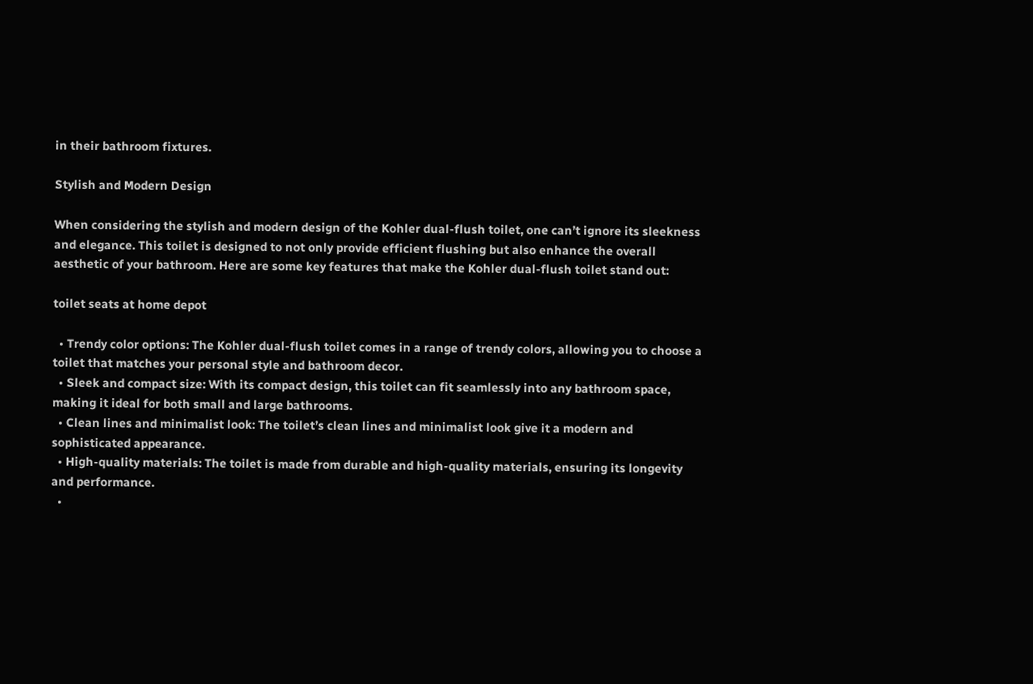in their bathroom fixtures.

Stylish and Modern Design

When considering the stylish and modern design of the Kohler dual-flush toilet, one can’t ignore its sleekness and elegance. This toilet is designed to not only provide efficient flushing but also enhance the overall aesthetic of your bathroom. Here are some key features that make the Kohler dual-flush toilet stand out:

toilet seats at home depot

  • Trendy color options: The Kohler dual-flush toilet comes in a range of trendy colors, allowing you to choose a toilet that matches your personal style and bathroom decor.
  • Sleek and compact size: With its compact design, this toilet can fit seamlessly into any bathroom space, making it ideal for both small and large bathrooms.
  • Clean lines and minimalist look: The toilet’s clean lines and minimalist look give it a modern and sophisticated appearance.
  • High-quality materials: The toilet is made from durable and high-quality materials, ensuring its longevity and performance.
  •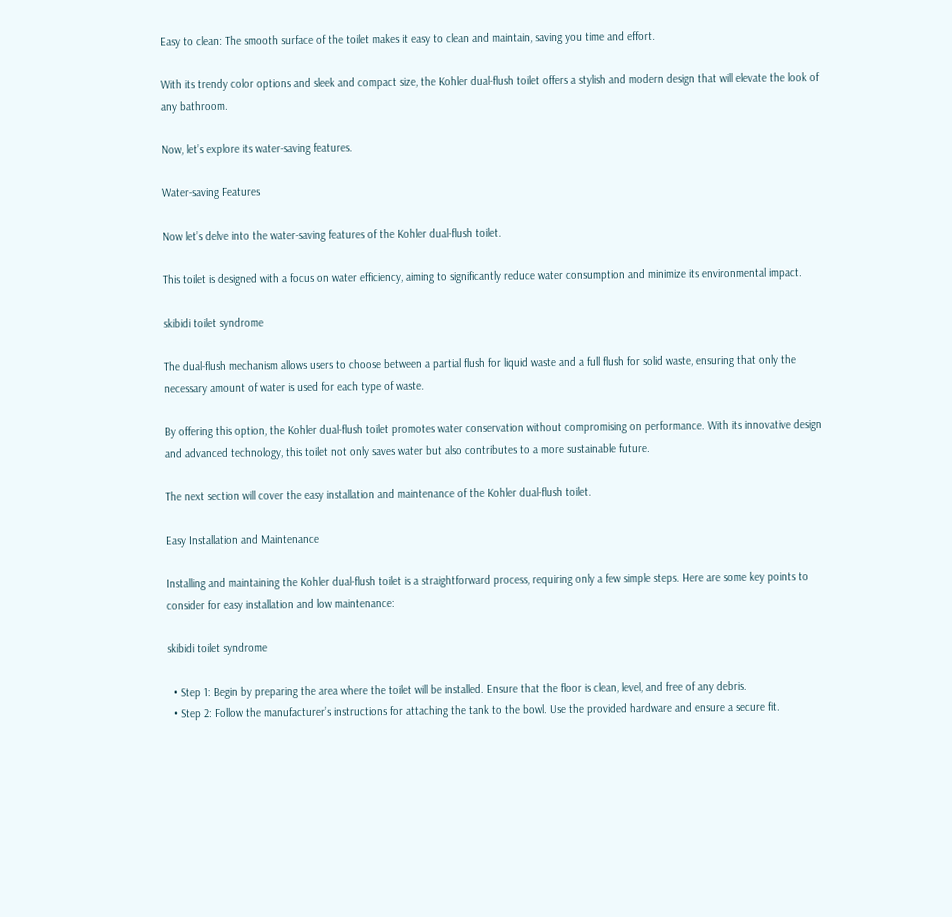Easy to clean: The smooth surface of the toilet makes it easy to clean and maintain, saving you time and effort.

With its trendy color options and sleek and compact size, the Kohler dual-flush toilet offers a stylish and modern design that will elevate the look of any bathroom.

Now, let’s explore its water-saving features.

Water-saving Features

Now let’s delve into the water-saving features of the Kohler dual-flush toilet.

This toilet is designed with a focus on water efficiency, aiming to significantly reduce water consumption and minimize its environmental impact.

skibidi toilet syndrome

The dual-flush mechanism allows users to choose between a partial flush for liquid waste and a full flush for solid waste, ensuring that only the necessary amount of water is used for each type of waste.

By offering this option, the Kohler dual-flush toilet promotes water conservation without compromising on performance. With its innovative design and advanced technology, this toilet not only saves water but also contributes to a more sustainable future.

The next section will cover the easy installation and maintenance of the Kohler dual-flush toilet.

Easy Installation and Maintenance

Installing and maintaining the Kohler dual-flush toilet is a straightforward process, requiring only a few simple steps. Here are some key points to consider for easy installation and low maintenance:

skibidi toilet syndrome

  • Step 1: Begin by preparing the area where the toilet will be installed. Ensure that the floor is clean, level, and free of any debris.
  • Step 2: Follow the manufacturer’s instructions for attaching the tank to the bowl. Use the provided hardware and ensure a secure fit.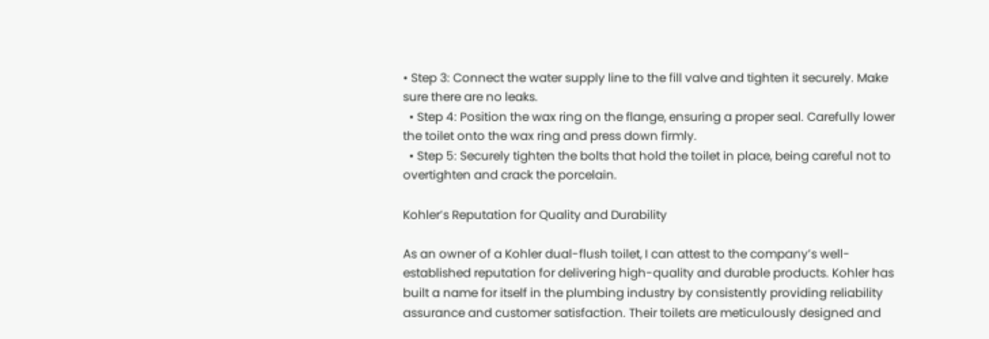• Step 3: Connect the water supply line to the fill valve and tighten it securely. Make sure there are no leaks.
  • Step 4: Position the wax ring on the flange, ensuring a proper seal. Carefully lower the toilet onto the wax ring and press down firmly.
  • Step 5: Securely tighten the bolts that hold the toilet in place, being careful not to overtighten and crack the porcelain.

Kohler’s Reputation for Quality and Durability

As an owner of a Kohler dual-flush toilet, I can attest to the company’s well-established reputation for delivering high-quality and durable products. Kohler has built a name for itself in the plumbing industry by consistently providing reliability assurance and customer satisfaction. Their toilets are meticulously designed and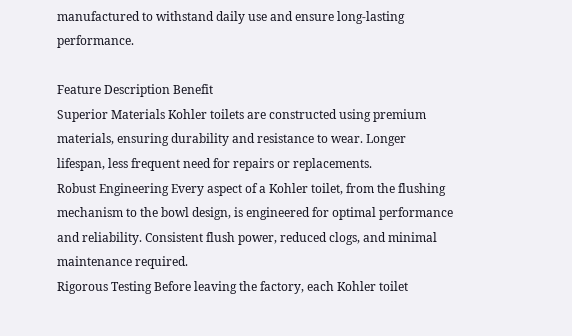manufactured to withstand daily use and ensure long-lasting performance.

Feature Description Benefit
Superior Materials Kohler toilets are constructed using premium materials, ensuring durability and resistance to wear. Longer lifespan, less frequent need for repairs or replacements.
Robust Engineering Every aspect of a Kohler toilet, from the flushing mechanism to the bowl design, is engineered for optimal performance and reliability. Consistent flush power, reduced clogs, and minimal maintenance required.
Rigorous Testing Before leaving the factory, each Kohler toilet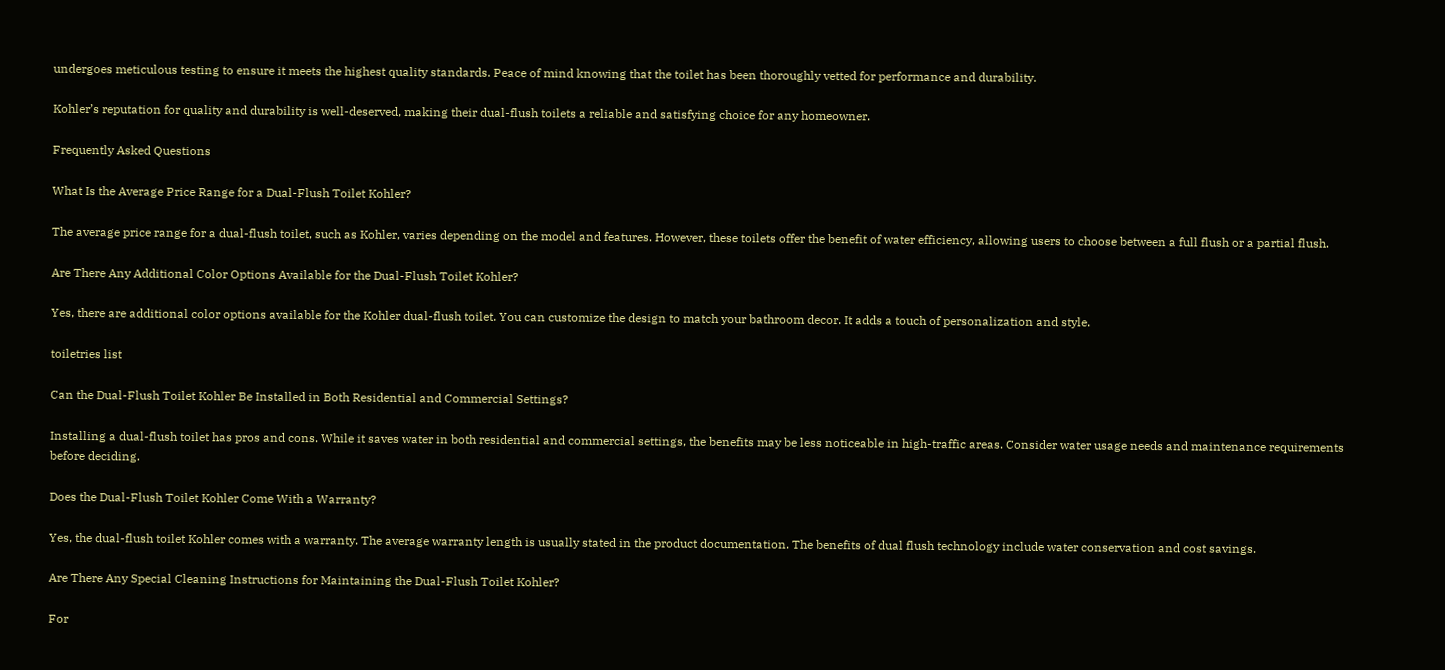undergoes meticulous testing to ensure it meets the highest quality standards. Peace of mind knowing that the toilet has been thoroughly vetted for performance and durability.

Kohler’s reputation for quality and durability is well-deserved, making their dual-flush toilets a reliable and satisfying choice for any homeowner.

Frequently Asked Questions

What Is the Average Price Range for a Dual-Flush Toilet Kohler?

The average price range for a dual-flush toilet, such as Kohler, varies depending on the model and features. However, these toilets offer the benefit of water efficiency, allowing users to choose between a full flush or a partial flush.

Are There Any Additional Color Options Available for the Dual-Flush Toilet Kohler?

Yes, there are additional color options available for the Kohler dual-flush toilet. You can customize the design to match your bathroom decor. It adds a touch of personalization and style.

toiletries list

Can the Dual-Flush Toilet Kohler Be Installed in Both Residential and Commercial Settings?

Installing a dual-flush toilet has pros and cons. While it saves water in both residential and commercial settings, the benefits may be less noticeable in high-traffic areas. Consider water usage needs and maintenance requirements before deciding.

Does the Dual-Flush Toilet Kohler Come With a Warranty?

Yes, the dual-flush toilet Kohler comes with a warranty. The average warranty length is usually stated in the product documentation. The benefits of dual flush technology include water conservation and cost savings.

Are There Any Special Cleaning Instructions for Maintaining the Dual-Flush Toilet Kohler?

For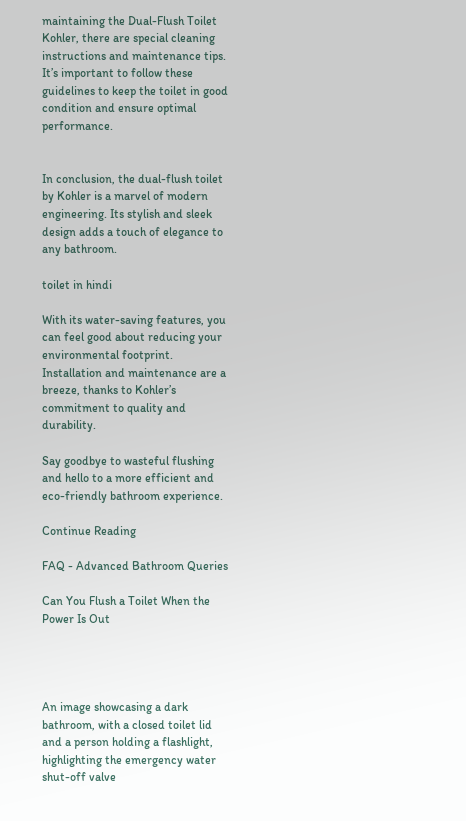maintaining the Dual-Flush Toilet Kohler, there are special cleaning instructions and maintenance tips. It’s important to follow these guidelines to keep the toilet in good condition and ensure optimal performance.


In conclusion, the dual-flush toilet by Kohler is a marvel of modern engineering. Its stylish and sleek design adds a touch of elegance to any bathroom.

toilet in hindi

With its water-saving features, you can feel good about reducing your environmental footprint. Installation and maintenance are a breeze, thanks to Kohler’s commitment to quality and durability.

Say goodbye to wasteful flushing and hello to a more efficient and eco-friendly bathroom experience.

Continue Reading

FAQ - Advanced Bathroom Queries

Can You Flush a Toilet When the Power Is Out




An image showcasing a dark bathroom, with a closed toilet lid and a person holding a flashlight, highlighting the emergency water shut-off valve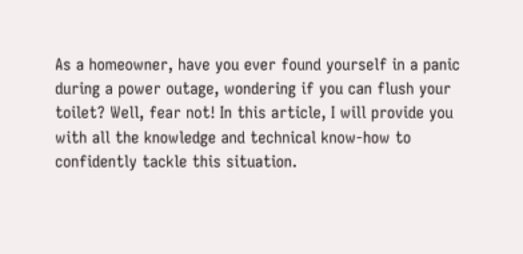As a homeowner, have you ever found yourself in a panic during a power outage, wondering if you can flush your toilet? Well, fear not! In this article, I will provide you with all the knowledge and technical know-how to confidently tackle this situation.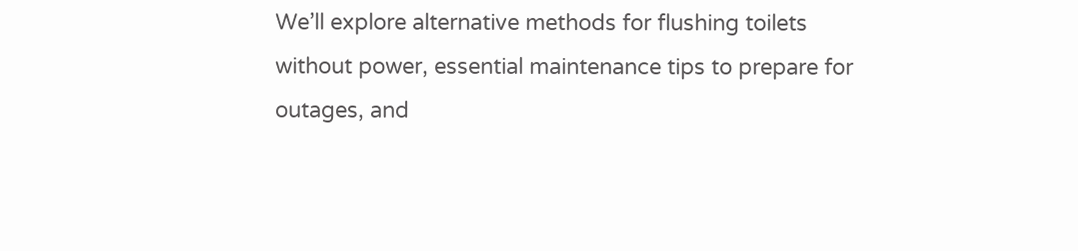We’ll explore alternative methods for flushing toilets without power, essential maintenance tips to prepare for outages, and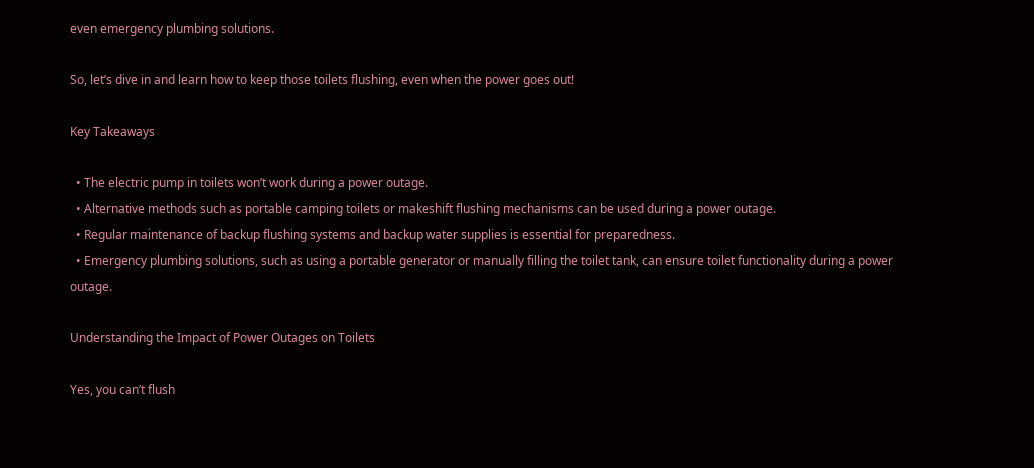even emergency plumbing solutions.

So, let’s dive in and learn how to keep those toilets flushing, even when the power goes out!

Key Takeaways

  • The electric pump in toilets won’t work during a power outage.
  • Alternative methods such as portable camping toilets or makeshift flushing mechanisms can be used during a power outage.
  • Regular maintenance of backup flushing systems and backup water supplies is essential for preparedness.
  • Emergency plumbing solutions, such as using a portable generator or manually filling the toilet tank, can ensure toilet functionality during a power outage.

Understanding the Impact of Power Outages on Toilets

Yes, you can’t flush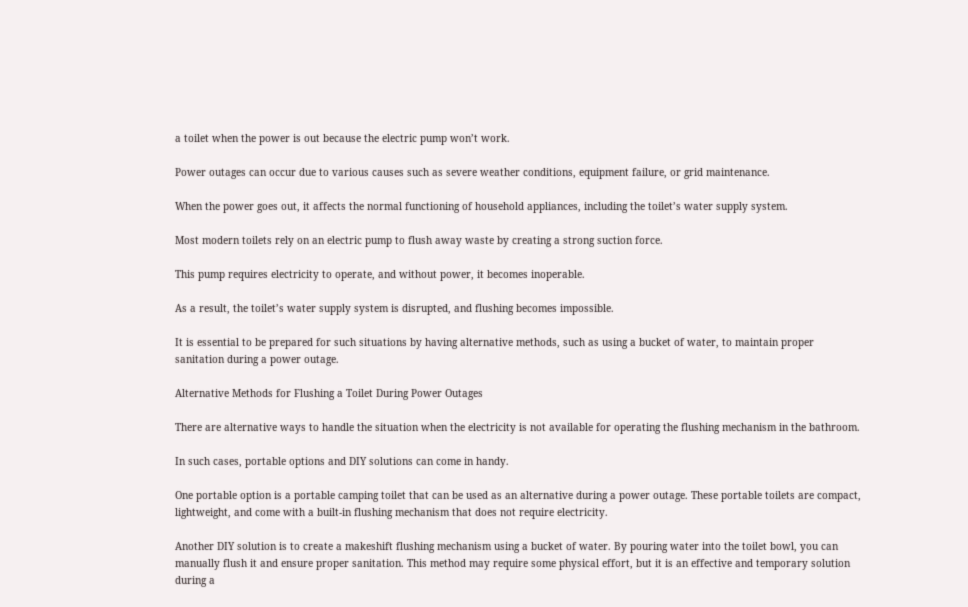a toilet when the power is out because the electric pump won’t work.

Power outages can occur due to various causes such as severe weather conditions, equipment failure, or grid maintenance.

When the power goes out, it affects the normal functioning of household appliances, including the toilet’s water supply system.

Most modern toilets rely on an electric pump to flush away waste by creating a strong suction force.

This pump requires electricity to operate, and without power, it becomes inoperable.

As a result, the toilet’s water supply system is disrupted, and flushing becomes impossible.

It is essential to be prepared for such situations by having alternative methods, such as using a bucket of water, to maintain proper sanitation during a power outage.

Alternative Methods for Flushing a Toilet During Power Outages

There are alternative ways to handle the situation when the electricity is not available for operating the flushing mechanism in the bathroom.

In such cases, portable options and DIY solutions can come in handy.

One portable option is a portable camping toilet that can be used as an alternative during a power outage. These portable toilets are compact, lightweight, and come with a built-in flushing mechanism that does not require electricity.

Another DIY solution is to create a makeshift flushing mechanism using a bucket of water. By pouring water into the toilet bowl, you can manually flush it and ensure proper sanitation. This method may require some physical effort, but it is an effective and temporary solution during a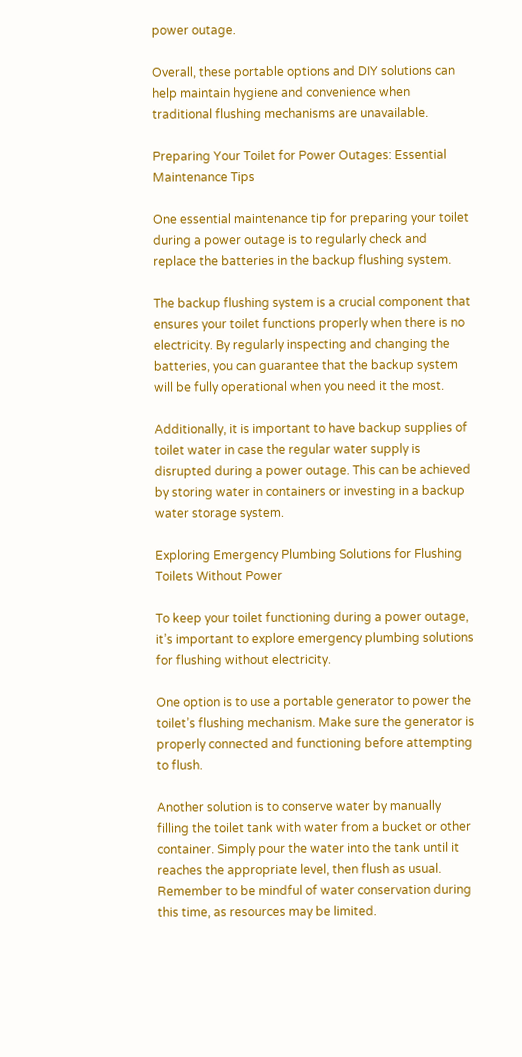power outage.

Overall, these portable options and DIY solutions can help maintain hygiene and convenience when traditional flushing mechanisms are unavailable.

Preparing Your Toilet for Power Outages: Essential Maintenance Tips

One essential maintenance tip for preparing your toilet during a power outage is to regularly check and replace the batteries in the backup flushing system.

The backup flushing system is a crucial component that ensures your toilet functions properly when there is no electricity. By regularly inspecting and changing the batteries, you can guarantee that the backup system will be fully operational when you need it the most.

Additionally, it is important to have backup supplies of toilet water in case the regular water supply is disrupted during a power outage. This can be achieved by storing water in containers or investing in a backup water storage system.

Exploring Emergency Plumbing Solutions for Flushing Toilets Without Power

To keep your toilet functioning during a power outage, it’s important to explore emergency plumbing solutions for flushing without electricity.

One option is to use a portable generator to power the toilet’s flushing mechanism. Make sure the generator is properly connected and functioning before attempting to flush.

Another solution is to conserve water by manually filling the toilet tank with water from a bucket or other container. Simply pour the water into the tank until it reaches the appropriate level, then flush as usual. Remember to be mindful of water conservation during this time, as resources may be limited.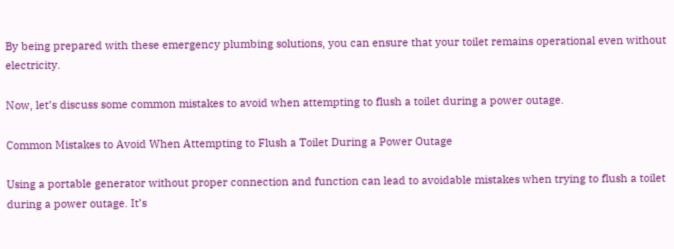By being prepared with these emergency plumbing solutions, you can ensure that your toilet remains operational even without electricity.

Now, let’s discuss some common mistakes to avoid when attempting to flush a toilet during a power outage.

Common Mistakes to Avoid When Attempting to Flush a Toilet During a Power Outage

Using a portable generator without proper connection and function can lead to avoidable mistakes when trying to flush a toilet during a power outage. It’s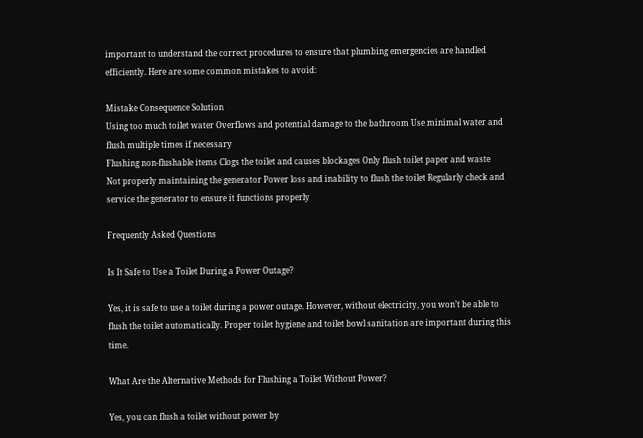important to understand the correct procedures to ensure that plumbing emergencies are handled efficiently. Here are some common mistakes to avoid:

Mistake Consequence Solution
Using too much toilet water Overflows and potential damage to the bathroom Use minimal water and flush multiple times if necessary
Flushing non-flushable items Clogs the toilet and causes blockages Only flush toilet paper and waste
Not properly maintaining the generator Power loss and inability to flush the toilet Regularly check and service the generator to ensure it functions properly

Frequently Asked Questions

Is It Safe to Use a Toilet During a Power Outage?

Yes, it is safe to use a toilet during a power outage. However, without electricity, you won’t be able to flush the toilet automatically. Proper toilet hygiene and toilet bowl sanitation are important during this time.

What Are the Alternative Methods for Flushing a Toilet Without Power?

Yes, you can flush a toilet without power by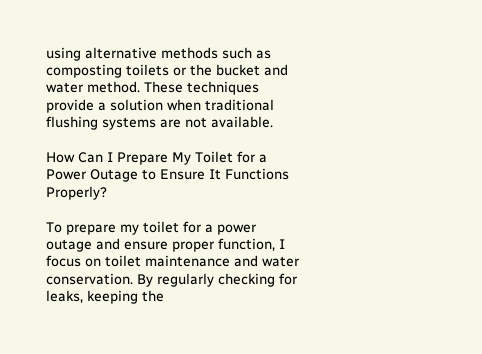using alternative methods such as composting toilets or the bucket and water method. These techniques provide a solution when traditional flushing systems are not available.

How Can I Prepare My Toilet for a Power Outage to Ensure It Functions Properly?

To prepare my toilet for a power outage and ensure proper function, I focus on toilet maintenance and water conservation. By regularly checking for leaks, keeping the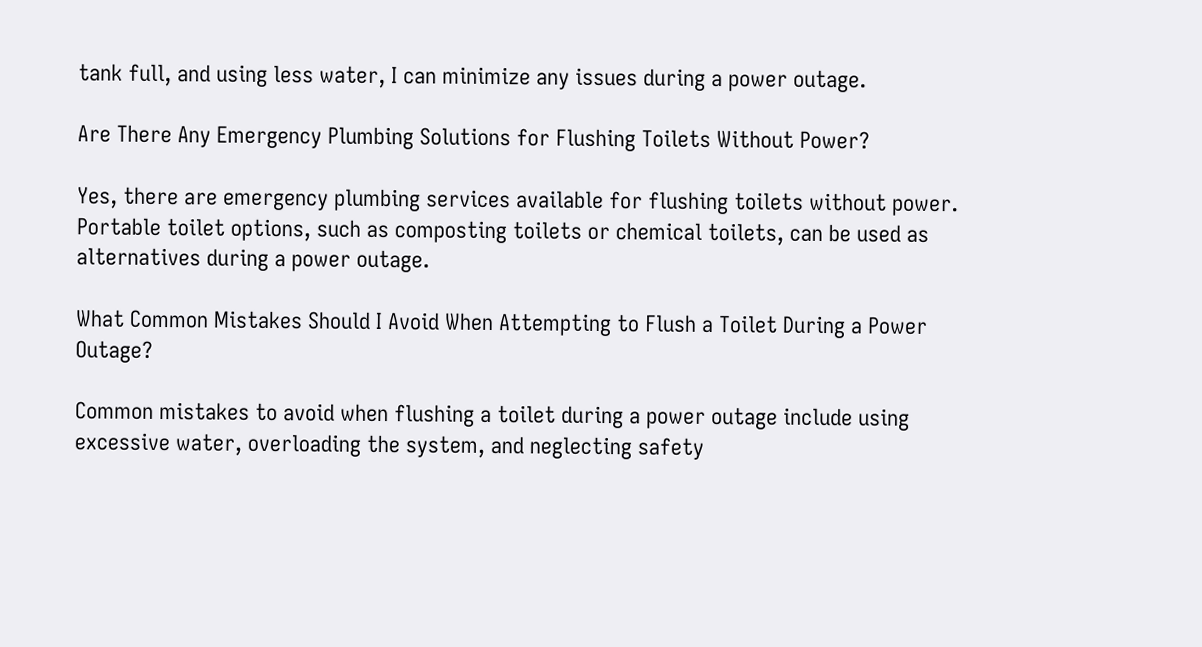tank full, and using less water, I can minimize any issues during a power outage.

Are There Any Emergency Plumbing Solutions for Flushing Toilets Without Power?

Yes, there are emergency plumbing services available for flushing toilets without power. Portable toilet options, such as composting toilets or chemical toilets, can be used as alternatives during a power outage.

What Common Mistakes Should I Avoid When Attempting to Flush a Toilet During a Power Outage?

Common mistakes to avoid when flushing a toilet during a power outage include using excessive water, overloading the system, and neglecting safety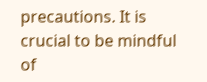precautions. It is crucial to be mindful of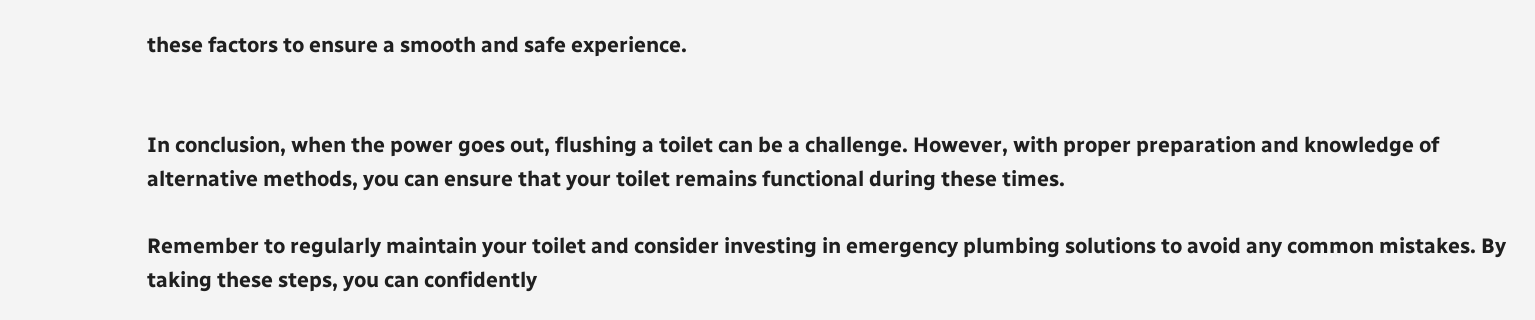these factors to ensure a smooth and safe experience.


In conclusion, when the power goes out, flushing a toilet can be a challenge. However, with proper preparation and knowledge of alternative methods, you can ensure that your toilet remains functional during these times.

Remember to regularly maintain your toilet and consider investing in emergency plumbing solutions to avoid any common mistakes. By taking these steps, you can confidently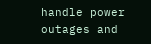handle power outages and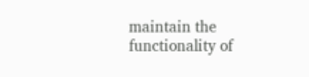maintain the functionality of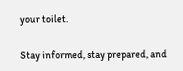your toilet.

Stay informed, stay prepared, and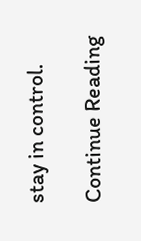stay in control.

Continue Reading